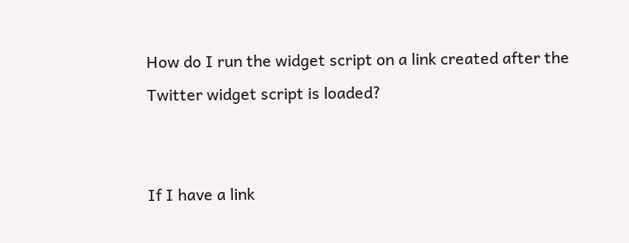How do I run the widget script on a link created after the Twitter widget script is loaded?


If I have a link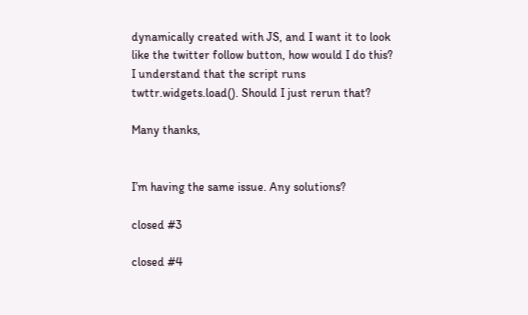dynamically created with JS, and I want it to look like the twitter follow button, how would I do this?
I understand that the script runs twttr.widgets.load(). Should I just rerun that?

Many thanks,


I’m having the same issue. Any solutions?

closed #3

closed #4